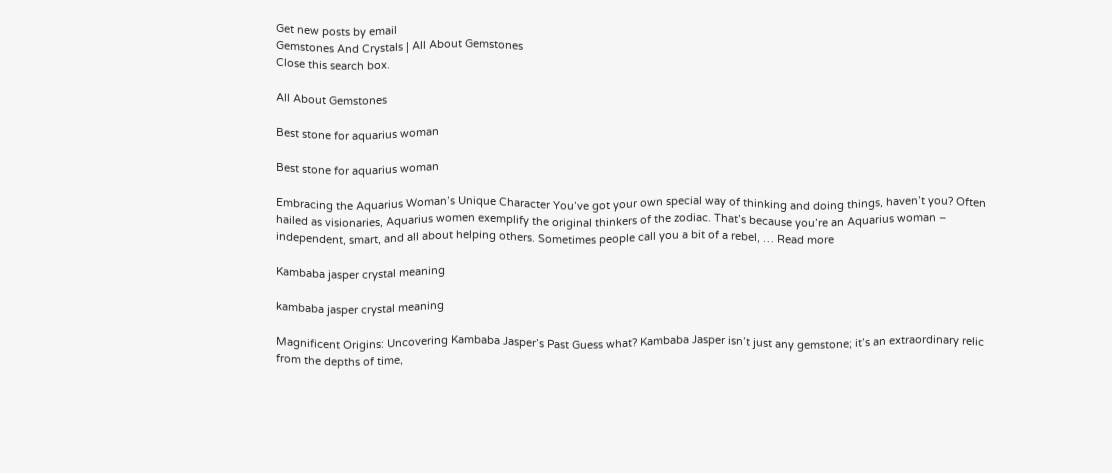Get new posts by email
Gemstones And Crystals | All About Gemstones
Close this search box.

All About Gemstones

Best stone for aquarius woman

Best stone for aquarius woman

Embracing the Aquarius Woman’s Unique Character You’ve got your own special way of thinking and doing things, haven’t you? Often hailed as visionaries, Aquarius women exemplify the original thinkers of the zodiac. That’s because you’re an Aquarius woman – independent, smart, and all about helping others. Sometimes people call you a bit of a rebel, … Read more

Kambaba jasper crystal meaning

kambaba jasper crystal meaning

Magnificent Origins: Uncovering Kambaba Jasper’s Past Guess what? Kambaba Jasper isn’t just any gemstone; it’s an extraordinary relic from the depths of time,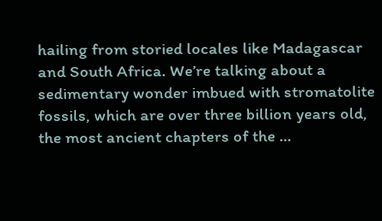hailing from storied locales like Madagascar and South Africa. We’re talking about a sedimentary wonder imbued with stromatolite fossils, which are over three billion years old, the most ancient chapters of the …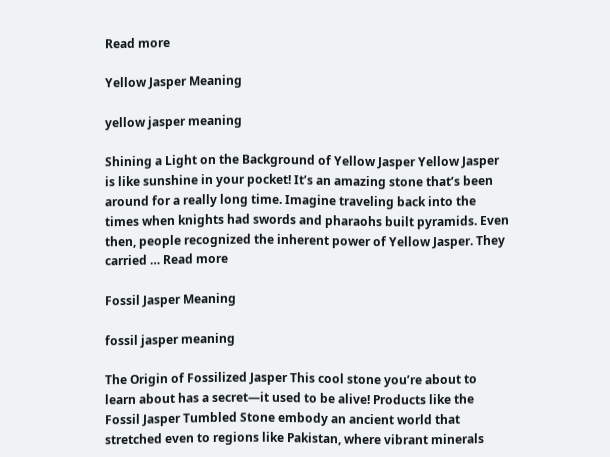Read more

Yellow Jasper Meaning

yellow jasper meaning

Shining a Light on the Background of Yellow Jasper Yellow Jasper is like sunshine in your pocket! It’s an amazing stone that’s been around for a really long time. Imagine traveling back into the times when knights had swords and pharaohs built pyramids. Even then, people recognized the inherent power of Yellow Jasper. They carried … Read more

Fossil Jasper Meaning

fossil jasper meaning

The Origin of Fossilized Jasper This cool stone you’re about to learn about has a secret—it used to be alive! Products like the Fossil Jasper Tumbled Stone embody an ancient world that stretched even to regions like Pakistan, where vibrant minerals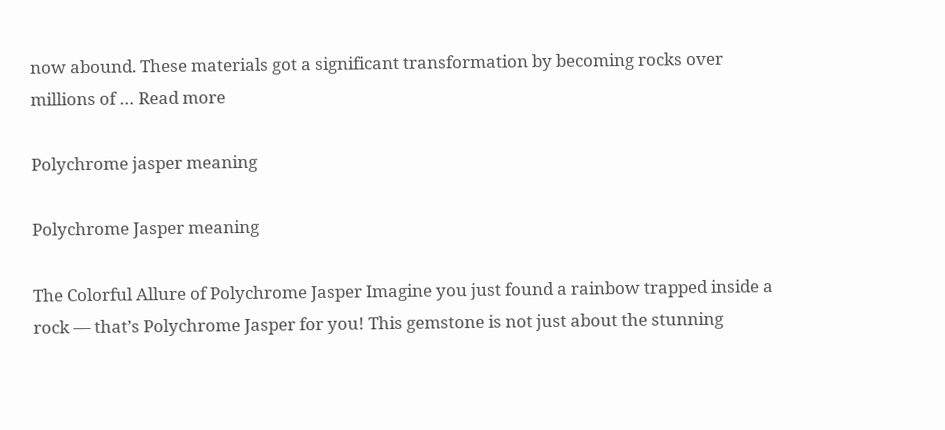now abound. These materials got a significant transformation by becoming rocks over millions of … Read more

Polychrome jasper meaning

Polychrome Jasper meaning

The Colorful Allure of Polychrome Jasper Imagine you just found a rainbow trapped inside a rock — that’s Polychrome Jasper for you! This gemstone is not just about the stunning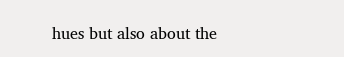hues but also about the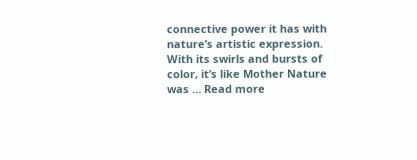connective power it has with nature’s artistic expression. With its swirls and bursts of color, it’s like Mother Nature was … Read more